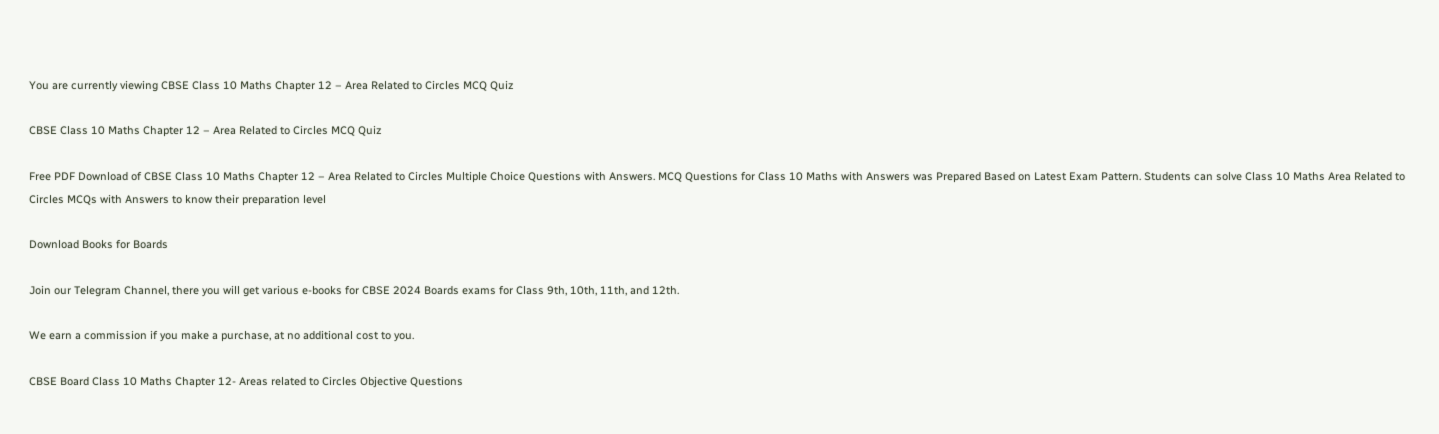You are currently viewing CBSE Class 10 Maths Chapter 12 – Area Related to Circles MCQ Quiz

CBSE Class 10 Maths Chapter 12 – Area Related to Circles MCQ Quiz

Free PDF Download of CBSE Class 10 Maths Chapter 12 – Area Related to Circles Multiple Choice Questions with Answers. MCQ Questions for Class 10 Maths with Answers was Prepared Based on Latest Exam Pattern. Students can solve Class 10 Maths Area Related to Circles MCQs with Answers to know their preparation level

Download Books for Boards

Join our Telegram Channel, there you will get various e-books for CBSE 2024 Boards exams for Class 9th, 10th, 11th, and 12th.

We earn a commission if you make a purchase, at no additional cost to you.

CBSE Board Class 10 Maths Chapter 12- Areas related to Circles Objective Questions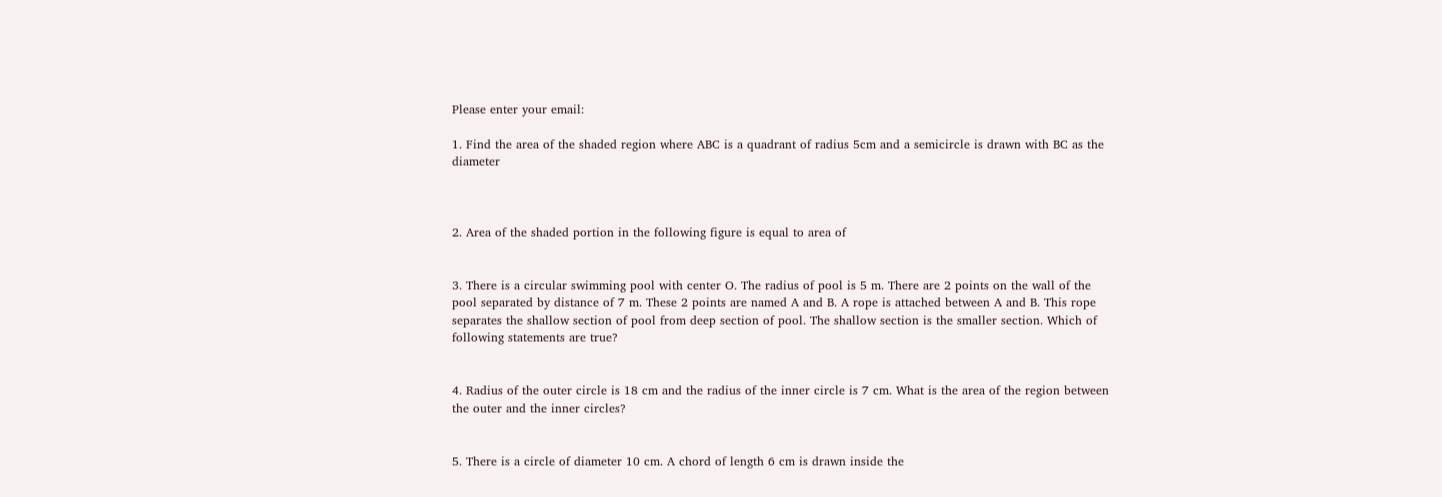Please enter your email:

1. Find the area of the shaded region where ABC is a quadrant of radius 5cm and a semicircle is drawn with BC as the diameter



2. Area of the shaded portion in the following figure is equal to area of


3. There is a circular swimming pool with center O. The radius of pool is 5 m. There are 2 points on the wall of the pool separated by distance of 7 m. These 2 points are named A and B. A rope is attached between A and B. This rope separates the shallow section of pool from deep section of pool. The shallow section is the smaller section. Which of following statements are true?


4. Radius of the outer circle is 18 cm and the radius of the inner circle is 7 cm. What is the area of the region between the outer and the inner circles?


5. There is a circle of diameter 10 cm. A chord of length 6 cm is drawn inside the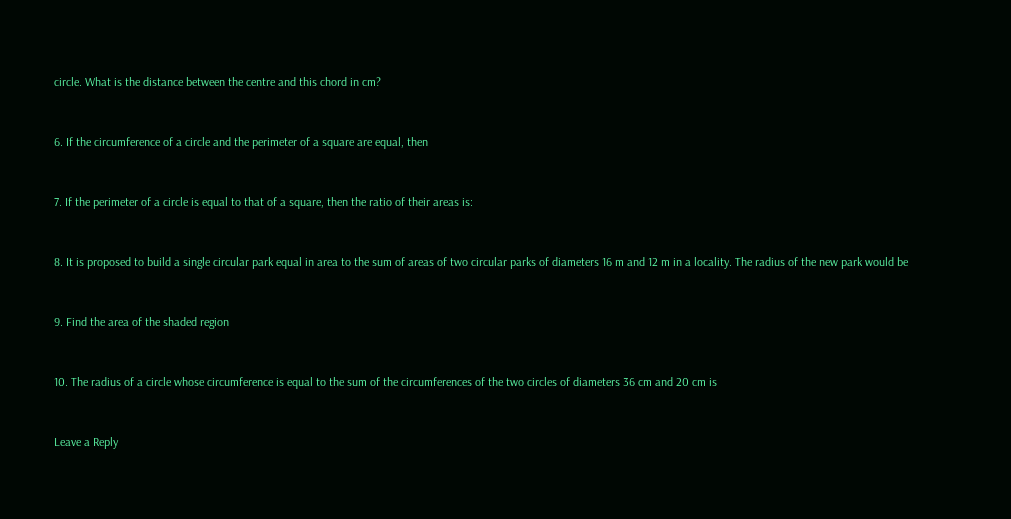circle. What is the distance between the centre and this chord in cm?


6. If the circumference of a circle and the perimeter of a square are equal, then


7. If the perimeter of a circle is equal to that of a square, then the ratio of their areas is:


8. It is proposed to build a single circular park equal in area to the sum of areas of two circular parks of diameters 16 m and 12 m in a locality. The radius of the new park would be


9. Find the area of the shaded region


10. The radius of a circle whose circumference is equal to the sum of the circumferences of the two circles of diameters 36 cm and 20 cm is


Leave a Reply